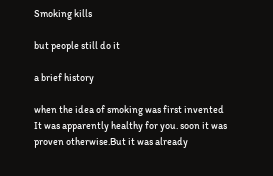Smoking kills

but people still do it

a brief history

when the idea of smoking was first invented It was apparently healthy for you. soon it was proven otherwise.But it was already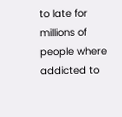to late for millions of people where addicted to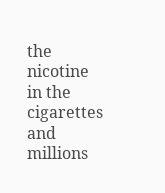the nicotine in the cigarettes and millions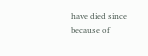have died since because of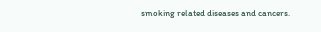smoking related diseases and cancers.